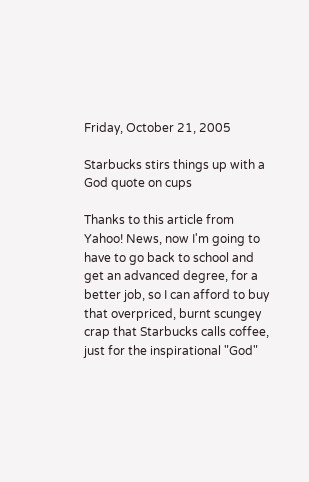Friday, October 21, 2005

Starbucks stirs things up with a God quote on cups

Thanks to this article from Yahoo! News, now I'm going to have to go back to school and get an advanced degree, for a better job, so I can afford to buy that overpriced, burnt scungey crap that Starbucks calls coffee, just for the inspirational "God"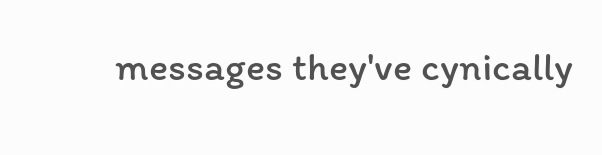messages they've cynically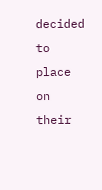decided to place on their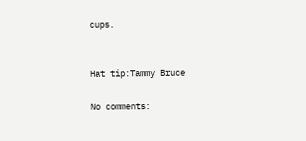cups.


Hat tip:Tammy Bruce

No comments: